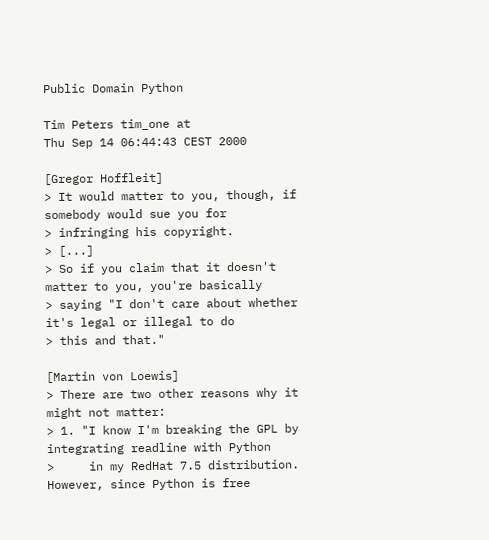Public Domain Python

Tim Peters tim_one at
Thu Sep 14 06:44:43 CEST 2000

[Gregor Hoffleit]
> It would matter to you, though, if somebody would sue you for
> infringing his copyright.
> [...]
> So if you claim that it doesn't matter to you, you're basically
> saying "I don't care about whether it's legal or illegal to do
> this and that."

[Martin von Loewis]
> There are two other reasons why it might not matter:
> 1. "I know I'm breaking the GPL by integrating readline with Python
>     in my RedHat 7.5 distribution. However, since Python is free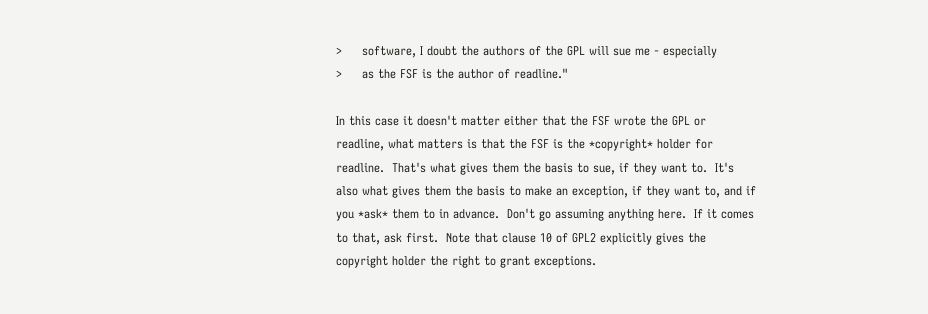>     software, I doubt the authors of the GPL will sue me - especially
>     as the FSF is the author of readline."

In this case it doesn't matter either that the FSF wrote the GPL or
readline, what matters is that the FSF is the *copyright* holder for
readline.  That's what gives them the basis to sue, if they want to.  It's
also what gives them the basis to make an exception, if they want to, and if
you *ask* them to in advance.  Don't go assuming anything here.  If it comes
to that, ask first.  Note that clause 10 of GPL2 explicitly gives the
copyright holder the right to grant exceptions.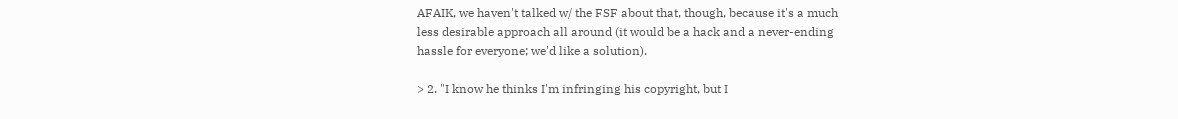AFAIK, we haven't talked w/ the FSF about that, though, because it's a much
less desirable approach all around (it would be a hack and a never-ending
hassle for everyone; we'd like a solution).

> 2. "I know he thinks I'm infringing his copyright, but I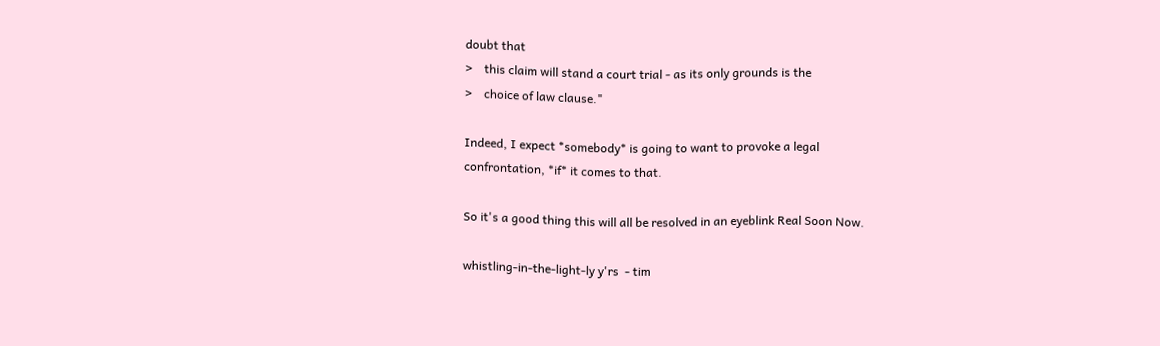doubt that
>    this claim will stand a court trial - as its only grounds is the
>    choice of law clause."

Indeed, I expect *somebody* is going to want to provoke a legal
confrontation, *if* it comes to that.

So it's a good thing this will all be resolved in an eyeblink Real Soon Now.

whistling-in-the-light-ly y'rs  - tim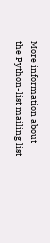More information about the Python-list mailing list